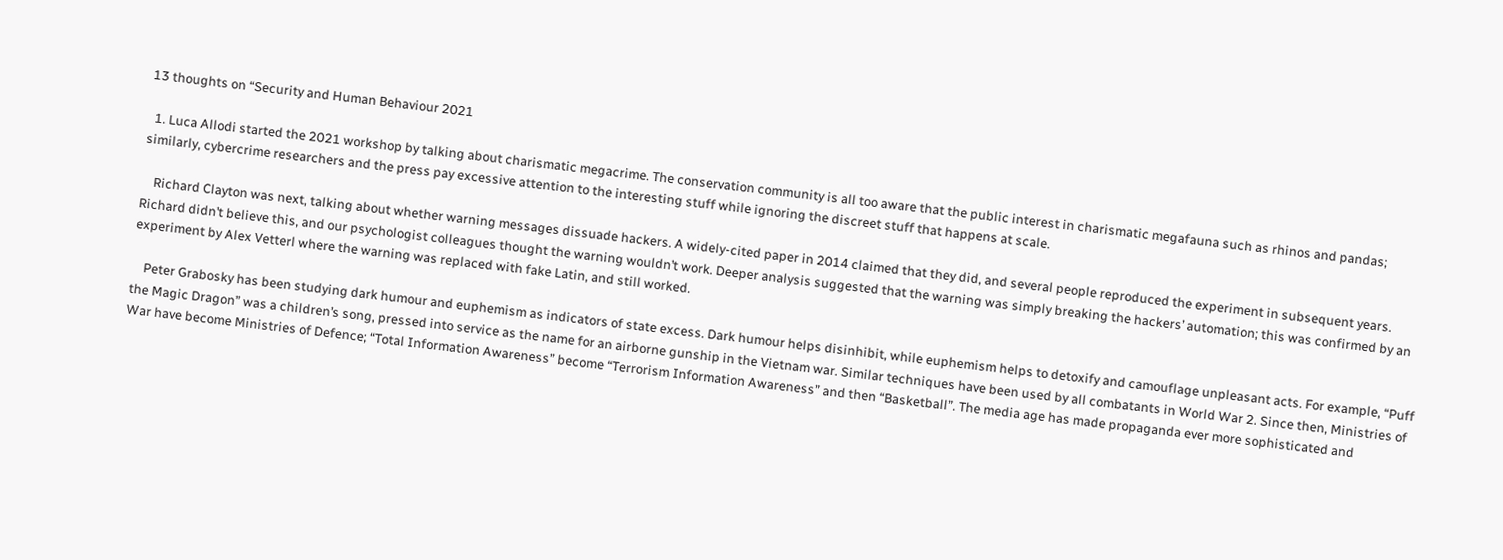13 thoughts on “Security and Human Behaviour 2021

  1. Luca Allodi started the 2021 workshop by talking about charismatic megacrime. The conservation community is all too aware that the public interest in charismatic megafauna such as rhinos and pandas; similarly, cybercrime researchers and the press pay excessive attention to the interesting stuff while ignoring the discreet stuff that happens at scale.

    Richard Clayton was next, talking about whether warning messages dissuade hackers. A widely-cited paper in 2014 claimed that they did, and several people reproduced the experiment in subsequent years. Richard didn’t believe this, and our psychologist colleagues thought the warning wouldn’t work. Deeper analysis suggested that the warning was simply breaking the hackers’ automation; this was confirmed by an experiment by Alex Vetterl where the warning was replaced with fake Latin, and still worked.

    Peter Grabosky has been studying dark humour and euphemism as indicators of state excess. Dark humour helps disinhibit, while euphemism helps to detoxify and camouflage unpleasant acts. For example, “Puff the Magic Dragon” was a children’s song, pressed into service as the name for an airborne gunship in the Vietnam war. Similar techniques have been used by all combatants in World War 2. Since then, Ministries of War have become Ministries of Defence; “Total Information Awareness” become “Terrorism Information Awareness” and then “Basketball”. The media age has made propaganda ever more sophisticated and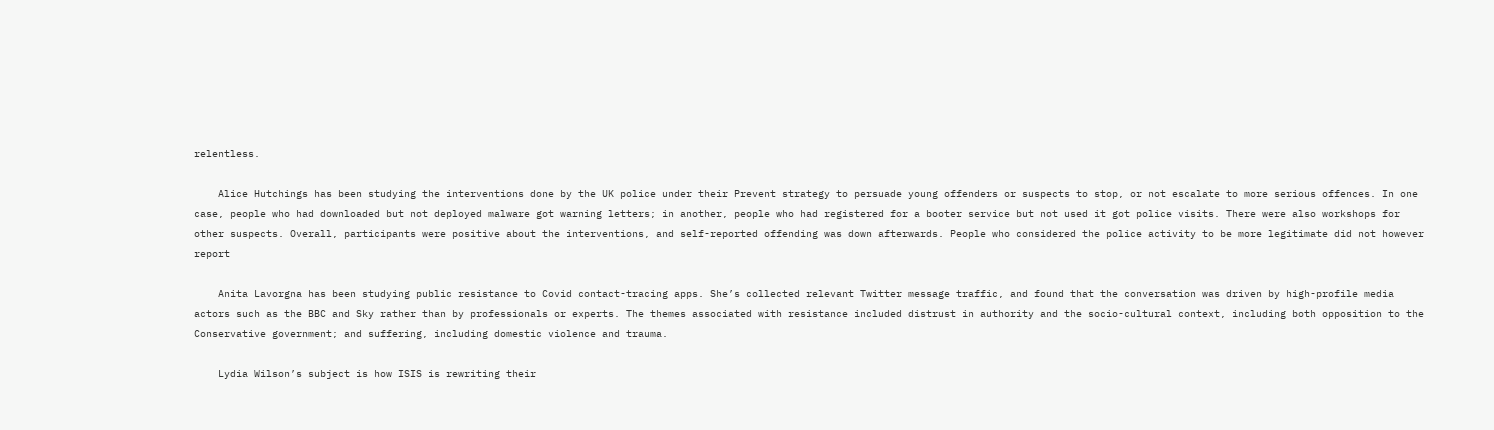relentless.

    Alice Hutchings has been studying the interventions done by the UK police under their Prevent strategy to persuade young offenders or suspects to stop, or not escalate to more serious offences. In one case, people who had downloaded but not deployed malware got warning letters; in another, people who had registered for a booter service but not used it got police visits. There were also workshops for other suspects. Overall, participants were positive about the interventions, and self-reported offending was down afterwards. People who considered the police activity to be more legitimate did not however report

    Anita Lavorgna has been studying public resistance to Covid contact-tracing apps. She’s collected relevant Twitter message traffic, and found that the conversation was driven by high-profile media actors such as the BBC and Sky rather than by professionals or experts. The themes associated with resistance included distrust in authority and the socio-cultural context, including both opposition to the Conservative government; and suffering, including domestic violence and trauma.

    Lydia Wilson’s subject is how ISIS is rewriting their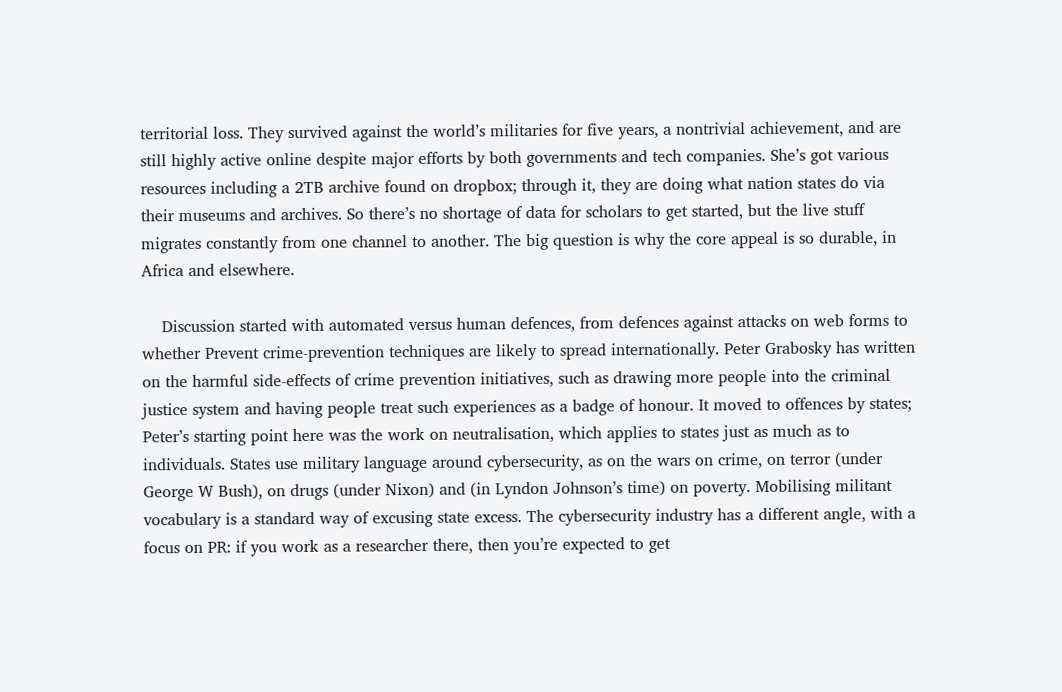territorial loss. They survived against the world’s militaries for five years, a nontrivial achievement, and are still highly active online despite major efforts by both governments and tech companies. She’s got various resources including a 2TB archive found on dropbox; through it, they are doing what nation states do via their museums and archives. So there’s no shortage of data for scholars to get started, but the live stuff migrates constantly from one channel to another. The big question is why the core appeal is so durable, in Africa and elsewhere.

    Discussion started with automated versus human defences, from defences against attacks on web forms to whether Prevent crime-prevention techniques are likely to spread internationally. Peter Grabosky has written on the harmful side-effects of crime prevention initiatives, such as drawing more people into the criminal justice system and having people treat such experiences as a badge of honour. It moved to offences by states; Peter’s starting point here was the work on neutralisation, which applies to states just as much as to individuals. States use military language around cybersecurity, as on the wars on crime, on terror (under George W Bush), on drugs (under Nixon) and (in Lyndon Johnson’s time) on poverty. Mobilising militant vocabulary is a standard way of excusing state excess. The cybersecurity industry has a different angle, with a focus on PR: if you work as a researcher there, then you’re expected to get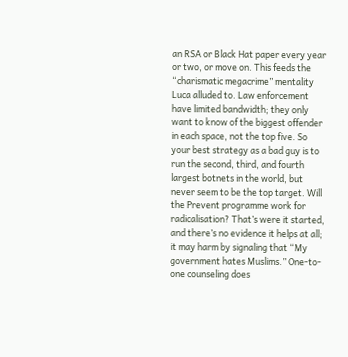an RSA or Black Hat paper every year or two, or move on. This feeds the “charismatic megacrime” mentality Luca alluded to. Law enforcement have limited bandwidth; they only want to know of the biggest offender in each space, not the top five. So your best strategy as a bad guy is to run the second, third, and fourth largest botnets in the world, but never seem to be the top target. Will the Prevent programme work for radicalisation? That’s were it started, and there’s no evidence it helps at all; it may harm by signaling that “My government hates Muslims.” One-to-one counseling does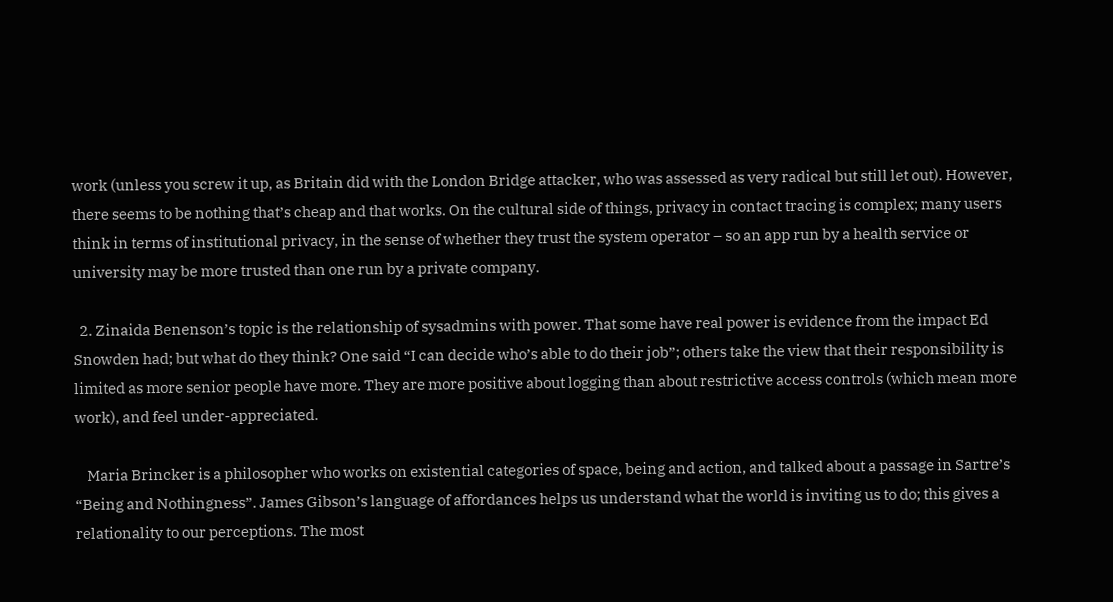work (unless you screw it up, as Britain did with the London Bridge attacker, who was assessed as very radical but still let out). However, there seems to be nothing that’s cheap and that works. On the cultural side of things, privacy in contact tracing is complex; many users think in terms of institutional privacy, in the sense of whether they trust the system operator – so an app run by a health service or university may be more trusted than one run by a private company.

  2. Zinaida Benenson’s topic is the relationship of sysadmins with power. That some have real power is evidence from the impact Ed Snowden had; but what do they think? One said “I can decide who’s able to do their job”; others take the view that their responsibility is limited as more senior people have more. They are more positive about logging than about restrictive access controls (which mean more work), and feel under-appreciated.

    Maria Brincker is a philosopher who works on existential categories of space, being and action, and talked about a passage in Sartre’s “Being and Nothingness”. James Gibson’s language of affordances helps us understand what the world is inviting us to do; this gives a relationality to our perceptions. The most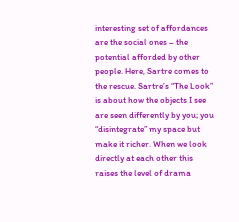interesting set of affordances are the social ones – the potential afforded by other people. Here, Sartre comes to the rescue. Sartre’s “The Look” is about how the objects I see are seen differently by you; you “disintegrate” my space but make it richer. When we look directly at each other this raises the level of drama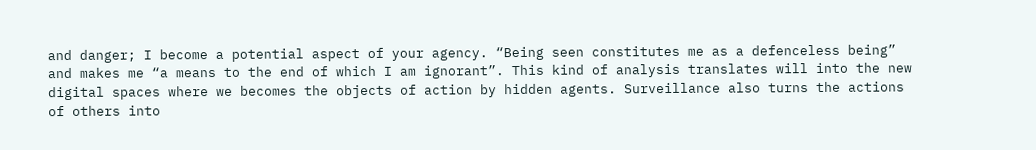and danger; I become a potential aspect of your agency. “Being seen constitutes me as a defenceless being” and makes me “a means to the end of which I am ignorant”. This kind of analysis translates will into the new digital spaces where we becomes the objects of action by hidden agents. Surveillance also turns the actions of others into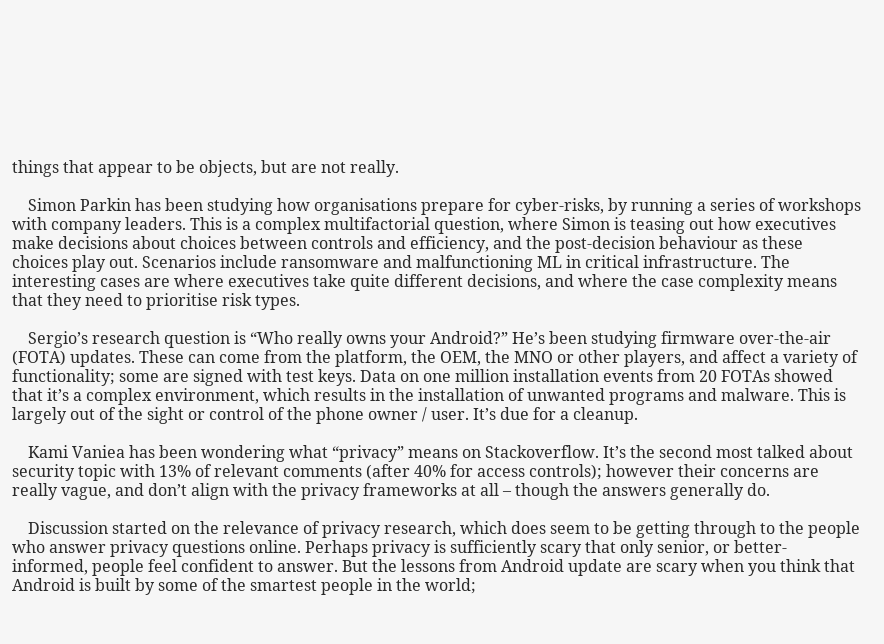things that appear to be objects, but are not really.

    Simon Parkin has been studying how organisations prepare for cyber-risks, by running a series of workshops with company leaders. This is a complex multifactorial question, where Simon is teasing out how executives make decisions about choices between controls and efficiency, and the post-decision behaviour as these choices play out. Scenarios include ransomware and malfunctioning ML in critical infrastructure. The interesting cases are where executives take quite different decisions, and where the case complexity means that they need to prioritise risk types.

    Sergio’s research question is “Who really owns your Android?” He’s been studying firmware over-the-air (FOTA) updates. These can come from the platform, the OEM, the MNO or other players, and affect a variety of functionality; some are signed with test keys. Data on one million installation events from 20 FOTAs showed that it’s a complex environment, which results in the installation of unwanted programs and malware. This is largely out of the sight or control of the phone owner / user. It’s due for a cleanup.

    Kami Vaniea has been wondering what “privacy” means on Stackoverflow. It’s the second most talked about security topic with 13% of relevant comments (after 40% for access controls); however their concerns are really vague, and don’t align with the privacy frameworks at all – though the answers generally do.

    Discussion started on the relevance of privacy research, which does seem to be getting through to the people who answer privacy questions online. Perhaps privacy is sufficiently scary that only senior, or better-informed, people feel confident to answer. But the lessons from Android update are scary when you think that Android is built by some of the smartest people in the world;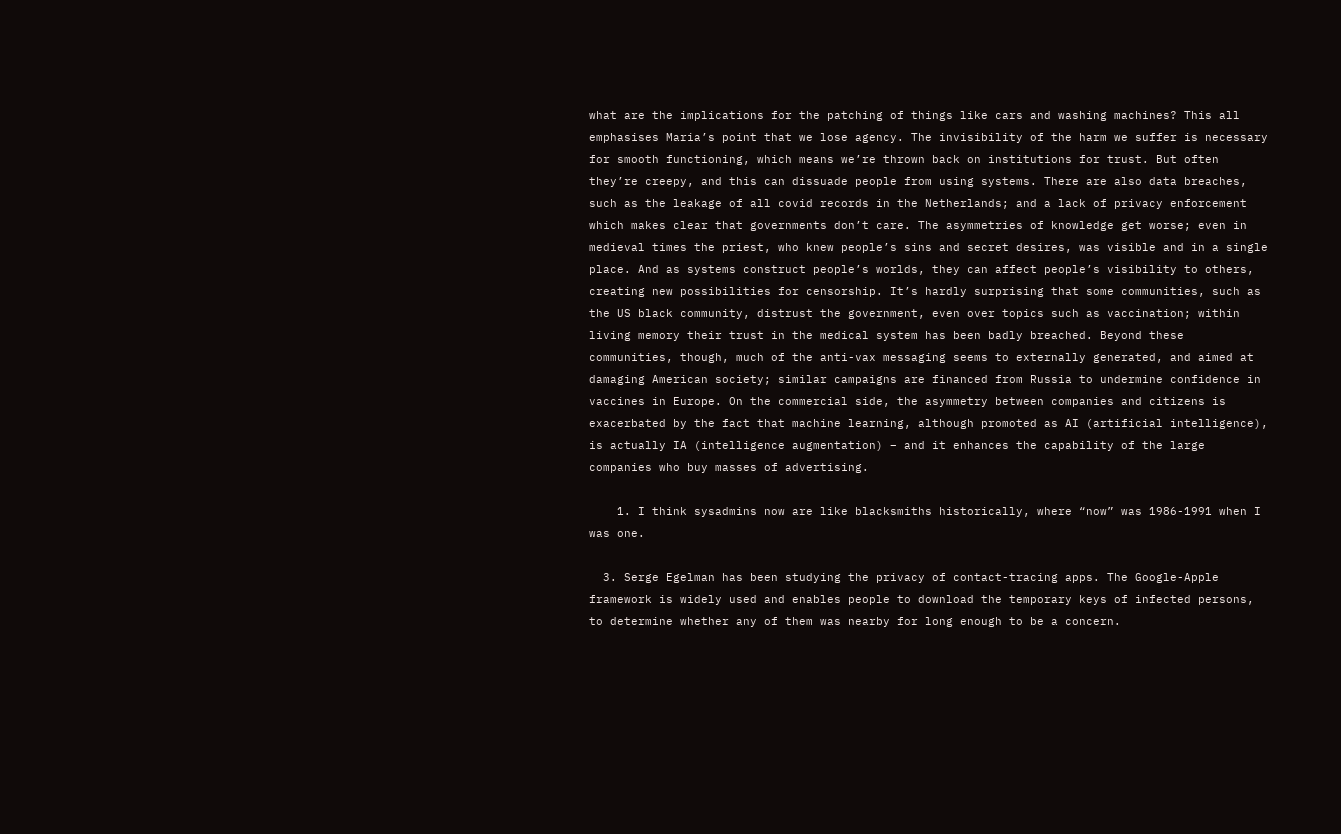what are the implications for the patching of things like cars and washing machines? This all emphasises Maria’s point that we lose agency. The invisibility of the harm we suffer is necessary for smooth functioning, which means we’re thrown back on institutions for trust. But often they’re creepy, and this can dissuade people from using systems. There are also data breaches, such as the leakage of all covid records in the Netherlands; and a lack of privacy enforcement which makes clear that governments don’t care. The asymmetries of knowledge get worse; even in medieval times the priest, who knew people’s sins and secret desires, was visible and in a single place. And as systems construct people’s worlds, they can affect people’s visibility to others, creating new possibilities for censorship. It’s hardly surprising that some communities, such as the US black community, distrust the government, even over topics such as vaccination; within living memory their trust in the medical system has been badly breached. Beyond these communities, though, much of the anti-vax messaging seems to externally generated, and aimed at damaging American society; similar campaigns are financed from Russia to undermine confidence in vaccines in Europe. On the commercial side, the asymmetry between companies and citizens is exacerbated by the fact that machine learning, although promoted as AI (artificial intelligence), is actually IA (intelligence augmentation) – and it enhances the capability of the large companies who buy masses of advertising.

    1. I think sysadmins now are like blacksmiths historically, where “now” was 1986-1991 when I was one.

  3. Serge Egelman has been studying the privacy of contact-tracing apps. The Google-Apple framework is widely used and enables people to download the temporary keys of infected persons, to determine whether any of them was nearby for long enough to be a concern.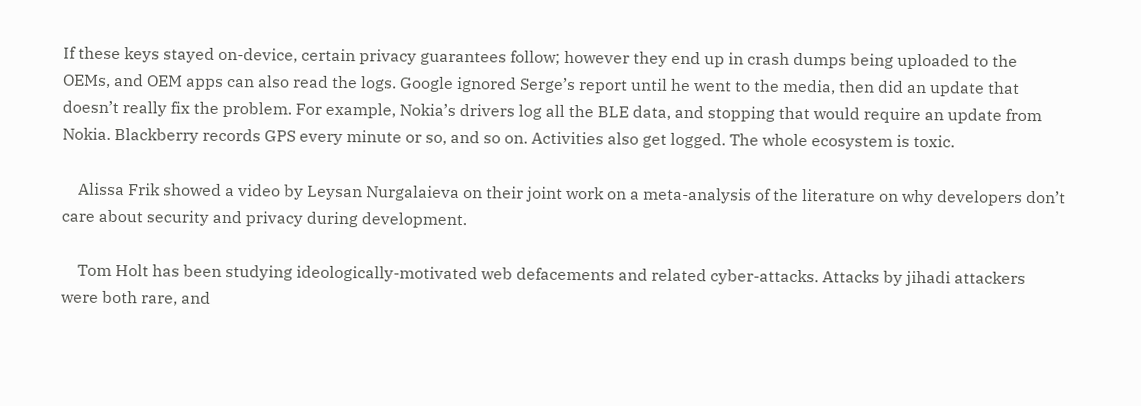If these keys stayed on-device, certain privacy guarantees follow; however they end up in crash dumps being uploaded to the OEMs, and OEM apps can also read the logs. Google ignored Serge’s report until he went to the media, then did an update that doesn’t really fix the problem. For example, Nokia’s drivers log all the BLE data, and stopping that would require an update from Nokia. Blackberry records GPS every minute or so, and so on. Activities also get logged. The whole ecosystem is toxic.

    Alissa Frik showed a video by Leysan Nurgalaieva on their joint work on a meta-analysis of the literature on why developers don’t care about security and privacy during development.

    Tom Holt has been studying ideologically-motivated web defacements and related cyber-attacks. Attacks by jihadi attackers were both rare, and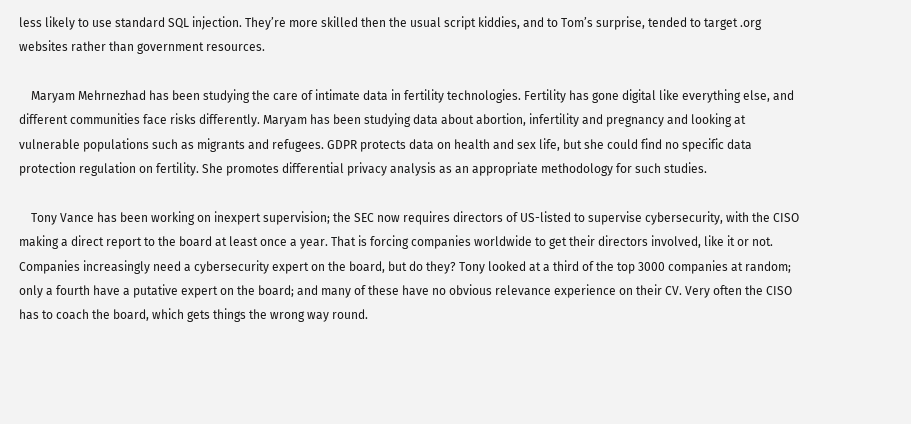less likely to use standard SQL injection. They’re more skilled then the usual script kiddies, and to Tom’s surprise, tended to target .org websites rather than government resources.

    Maryam Mehrnezhad has been studying the care of intimate data in fertility technologies. Fertility has gone digital like everything else, and different communities face risks differently. Maryam has been studying data about abortion, infertility and pregnancy and looking at vulnerable populations such as migrants and refugees. GDPR protects data on health and sex life, but she could find no specific data protection regulation on fertility. She promotes differential privacy analysis as an appropriate methodology for such studies.

    Tony Vance has been working on inexpert supervision; the SEC now requires directors of US-listed to supervise cybersecurity, with the CISO making a direct report to the board at least once a year. That is forcing companies worldwide to get their directors involved, like it or not. Companies increasingly need a cybersecurity expert on the board, but do they? Tony looked at a third of the top 3000 companies at random; only a fourth have a putative expert on the board; and many of these have no obvious relevance experience on their CV. Very often the CISO has to coach the board, which gets things the wrong way round.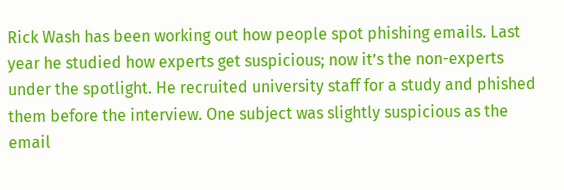Rick Wash has been working out how people spot phishing emails. Last year he studied how experts get suspicious; now it’s the non-experts under the spotlight. He recruited university staff for a study and phished them before the interview. One subject was slightly suspicious as the email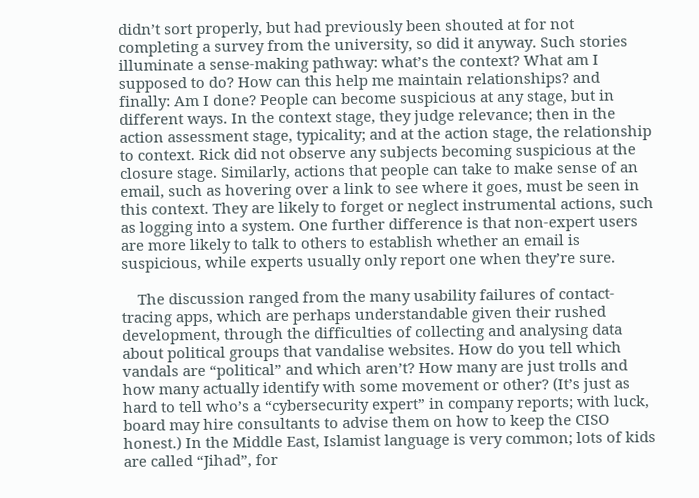didn’t sort properly, but had previously been shouted at for not completing a survey from the university, so did it anyway. Such stories illuminate a sense-making pathway: what’s the context? What am I supposed to do? How can this help me maintain relationships? and finally: Am I done? People can become suspicious at any stage, but in different ways. In the context stage, they judge relevance; then in the action assessment stage, typicality; and at the action stage, the relationship to context. Rick did not observe any subjects becoming suspicious at the closure stage. Similarly, actions that people can take to make sense of an email, such as hovering over a link to see where it goes, must be seen in this context. They are likely to forget or neglect instrumental actions, such as logging into a system. One further difference is that non-expert users are more likely to talk to others to establish whether an email is suspicious, while experts usually only report one when they’re sure.

    The discussion ranged from the many usability failures of contact-tracing apps, which are perhaps understandable given their rushed development, through the difficulties of collecting and analysing data about political groups that vandalise websites. How do you tell which vandals are “political” and which aren’t? How many are just trolls and how many actually identify with some movement or other? (It’s just as hard to tell who’s a “cybersecurity expert” in company reports; with luck, board may hire consultants to advise them on how to keep the CISO honest.) In the Middle East, Islamist language is very common; lots of kids are called “Jihad”, for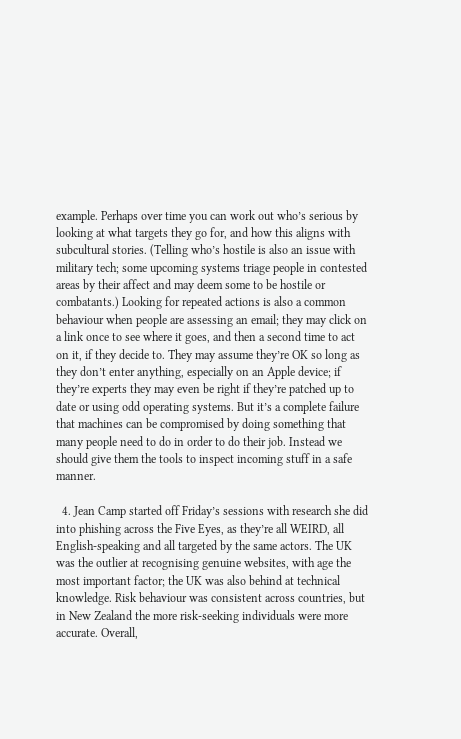example. Perhaps over time you can work out who’s serious by looking at what targets they go for, and how this aligns with subcultural stories. (Telling who’s hostile is also an issue with military tech; some upcoming systems triage people in contested areas by their affect and may deem some to be hostile or combatants.) Looking for repeated actions is also a common behaviour when people are assessing an email; they may click on a link once to see where it goes, and then a second time to act on it, if they decide to. They may assume they’re OK so long as they don’t enter anything, especially on an Apple device; if they’re experts they may even be right if they’re patched up to date or using odd operating systems. But it’s a complete failure that machines can be compromised by doing something that many people need to do in order to do their job. Instead we should give them the tools to inspect incoming stuff in a safe manner.

  4. Jean Camp started off Friday’s sessions with research she did into phishing across the Five Eyes, as they’re all WEIRD, all English-speaking and all targeted by the same actors. The UK was the outlier at recognising genuine websites, with age the most important factor; the UK was also behind at technical knowledge. Risk behaviour was consistent across countries, but in New Zealand the more risk-seeking individuals were more accurate. Overall,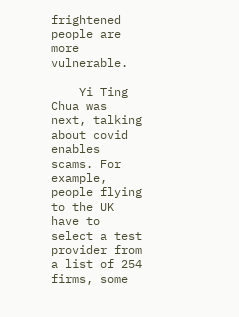frightened people are more vulnerable.

    Yi Ting Chua was next, talking about covid enables scams. For example, people flying to the UK have to select a test provider from a list of 254 firms, some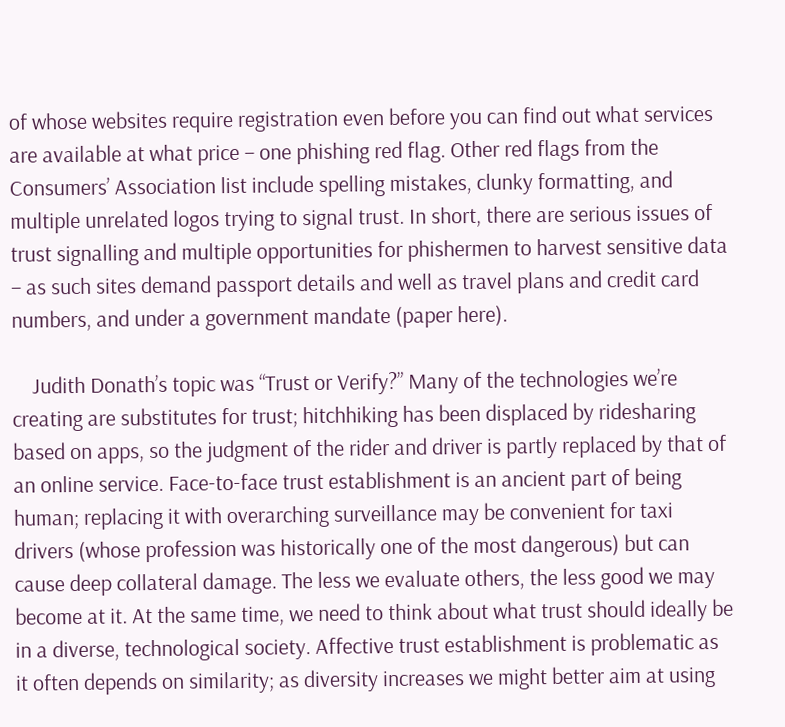of whose websites require registration even before you can find out what services are available at what price – one phishing red flag. Other red flags from the Consumers’ Association list include spelling mistakes, clunky formatting, and multiple unrelated logos trying to signal trust. In short, there are serious issues of trust signalling and multiple opportunities for phishermen to harvest sensitive data – as such sites demand passport details and well as travel plans and credit card numbers, and under a government mandate (paper here).

    Judith Donath’s topic was “Trust or Verify?” Many of the technologies we’re creating are substitutes for trust; hitchhiking has been displaced by ridesharing based on apps, so the judgment of the rider and driver is partly replaced by that of an online service. Face-to-face trust establishment is an ancient part of being human; replacing it with overarching surveillance may be convenient for taxi drivers (whose profession was historically one of the most dangerous) but can cause deep collateral damage. The less we evaluate others, the less good we may become at it. At the same time, we need to think about what trust should ideally be in a diverse, technological society. Affective trust establishment is problematic as it often depends on similarity; as diversity increases we might better aim at using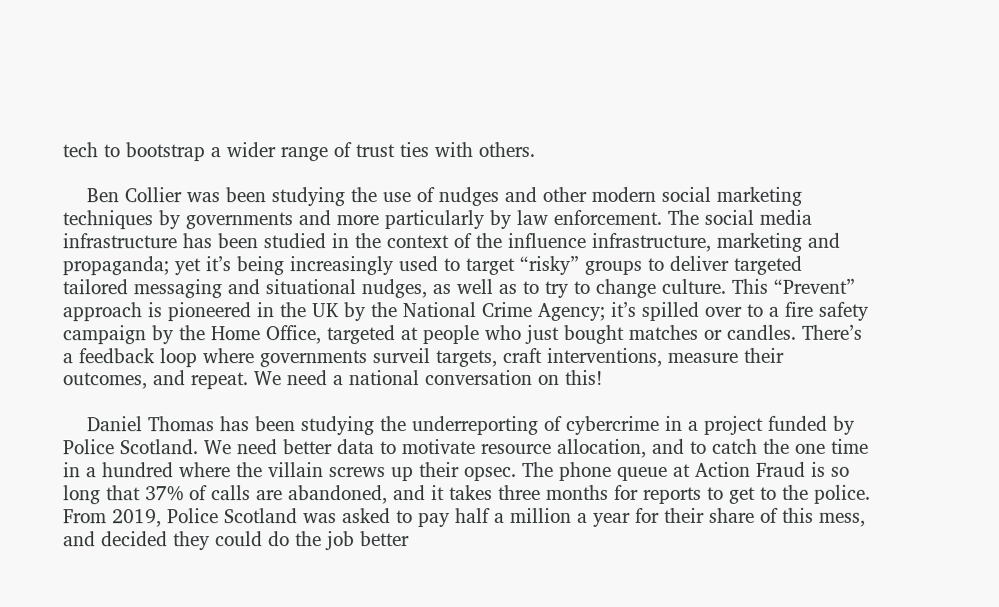tech to bootstrap a wider range of trust ties with others.

    Ben Collier was been studying the use of nudges and other modern social marketing techniques by governments and more particularly by law enforcement. The social media infrastructure has been studied in the context of the influence infrastructure, marketing and propaganda; yet it’s being increasingly used to target “risky” groups to deliver targeted tailored messaging and situational nudges, as well as to try to change culture. This “Prevent” approach is pioneered in the UK by the National Crime Agency; it’s spilled over to a fire safety campaign by the Home Office, targeted at people who just bought matches or candles. There’s a feedback loop where governments surveil targets, craft interventions, measure their outcomes, and repeat. We need a national conversation on this!

    Daniel Thomas has been studying the underreporting of cybercrime in a project funded by Police Scotland. We need better data to motivate resource allocation, and to catch the one time in a hundred where the villain screws up their opsec. The phone queue at Action Fraud is so long that 37% of calls are abandoned, and it takes three months for reports to get to the police. From 2019, Police Scotland was asked to pay half a million a year for their share of this mess, and decided they could do the job better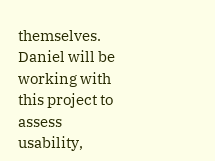themselves. Daniel will be working with this project to assess usability,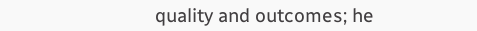quality and outcomes; he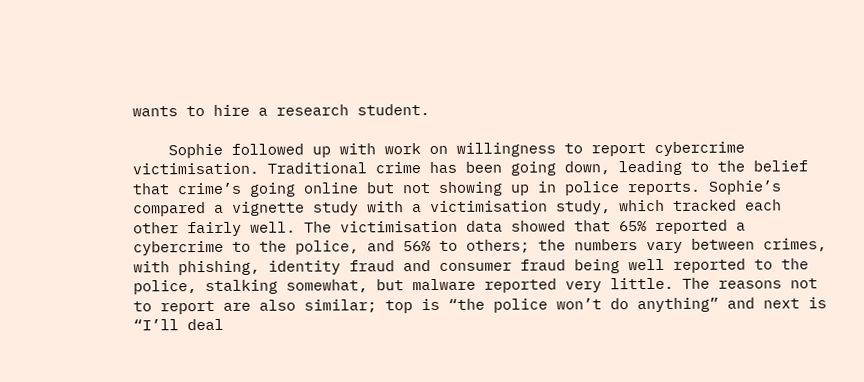wants to hire a research student.

    Sophie followed up with work on willingness to report cybercrime victimisation. Traditional crime has been going down, leading to the belief that crime’s going online but not showing up in police reports. Sophie’s compared a vignette study with a victimisation study, which tracked each other fairly well. The victimisation data showed that 65% reported a cybercrime to the police, and 56% to others; the numbers vary between crimes, with phishing, identity fraud and consumer fraud being well reported to the police, stalking somewhat, but malware reported very little. The reasons not to report are also similar; top is “the police won’t do anything” and next is “I’ll deal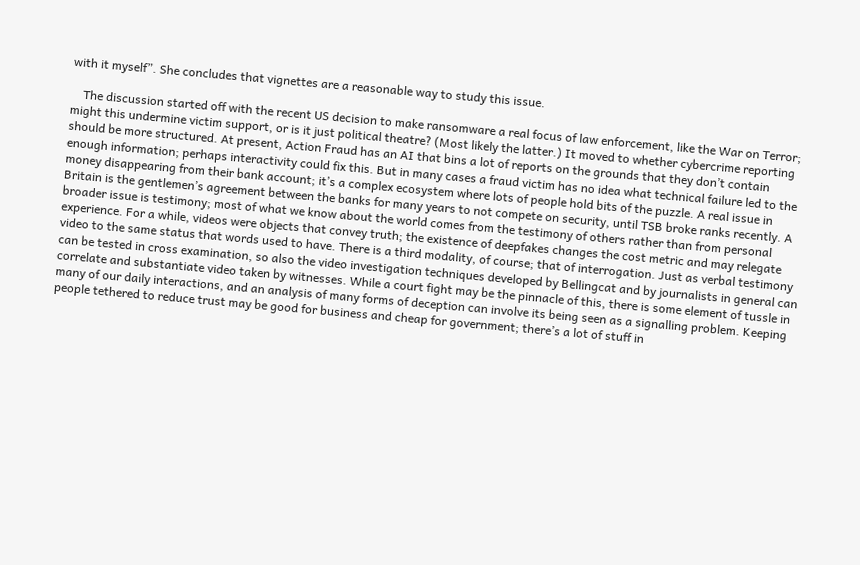with it myself”. She concludes that vignettes are a reasonable way to study this issue.

    The discussion started off with the recent US decision to make ransomware a real focus of law enforcement, like the War on Terror; might this undermine victim support, or is it just political theatre? (Most likely the latter.) It moved to whether cybercrime reporting should be more structured. At present, Action Fraud has an AI that bins a lot of reports on the grounds that they don’t contain enough information; perhaps interactivity could fix this. But in many cases a fraud victim has no idea what technical failure led to the money disappearing from their bank account; it’s a complex ecosystem where lots of people hold bits of the puzzle. A real issue in Britain is the gentlemen’s agreement between the banks for many years to not compete on security, until TSB broke ranks recently. A broader issue is testimony; most of what we know about the world comes from the testimony of others rather than from personal experience. For a while, videos were objects that convey truth; the existence of deepfakes changes the cost metric and may relegate video to the same status that words used to have. There is a third modality, of course; that of interrogation. Just as verbal testimony can be tested in cross examination, so also the video investigation techniques developed by Bellingcat and by journalists in general can correlate and substantiate video taken by witnesses. While a court fight may be the pinnacle of this, there is some element of tussle in many of our daily interactions, and an analysis of many forms of deception can involve its being seen as a signalling problem. Keeping people tethered to reduce trust may be good for business and cheap for government; there’s a lot of stuff in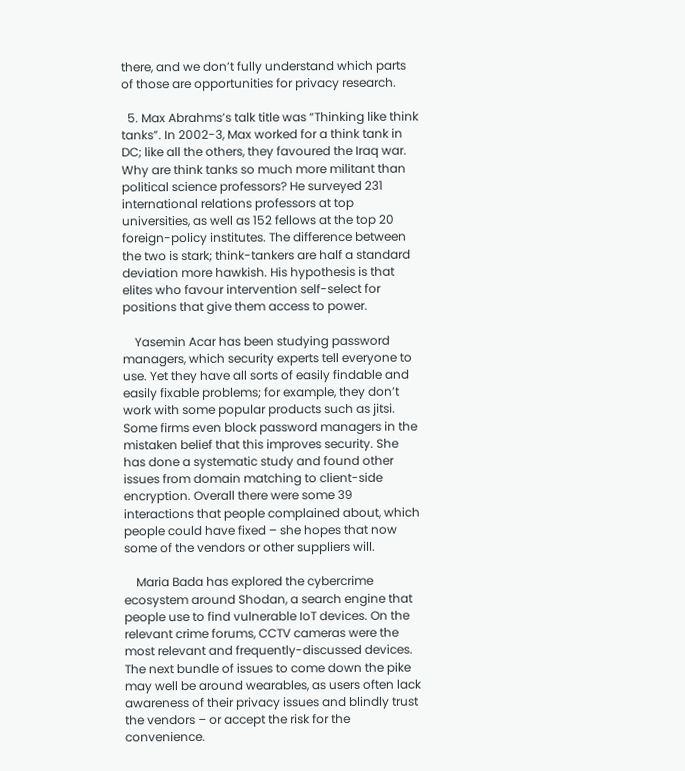there, and we don’t fully understand which parts of those are opportunities for privacy research.

  5. Max Abrahms’s talk title was “Thinking like think tanks”. In 2002-3, Max worked for a think tank in DC; like all the others, they favoured the Iraq war. Why are think tanks so much more militant than political science professors? He surveyed 231 international relations professors at top universities, as well as 152 fellows at the top 20 foreign-policy institutes. The difference between the two is stark; think-tankers are half a standard deviation more hawkish. His hypothesis is that elites who favour intervention self-select for positions that give them access to power.

    Yasemin Acar has been studying password managers, which security experts tell everyone to use. Yet they have all sorts of easily findable and easily fixable problems; for example, they don’t work with some popular products such as jitsi. Some firms even block password managers in the mistaken belief that this improves security. She has done a systematic study and found other issues from domain matching to client-side encryption. Overall there were some 39 interactions that people complained about, which people could have fixed – she hopes that now some of the vendors or other suppliers will.

    Maria Bada has explored the cybercrime ecosystem around Shodan, a search engine that people use to find vulnerable IoT devices. On the relevant crime forums, CCTV cameras were the most relevant and frequently-discussed devices. The next bundle of issues to come down the pike may well be around wearables, as users often lack awareness of their privacy issues and blindly trust the vendors – or accept the risk for the convenience.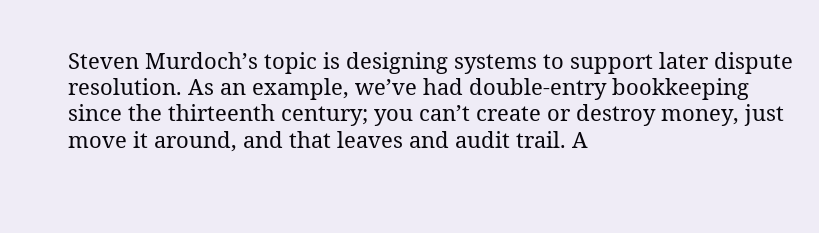Steven Murdoch’s topic is designing systems to support later dispute resolution. As an example, we’ve had double-entry bookkeeping since the thirteenth century; you can’t create or destroy money, just move it around, and that leaves and audit trail. A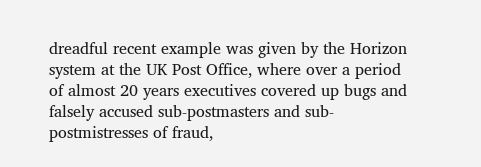dreadful recent example was given by the Horizon system at the UK Post Office, where over a period of almost 20 years executives covered up bugs and falsely accused sub-postmasters and sub-postmistresses of fraud,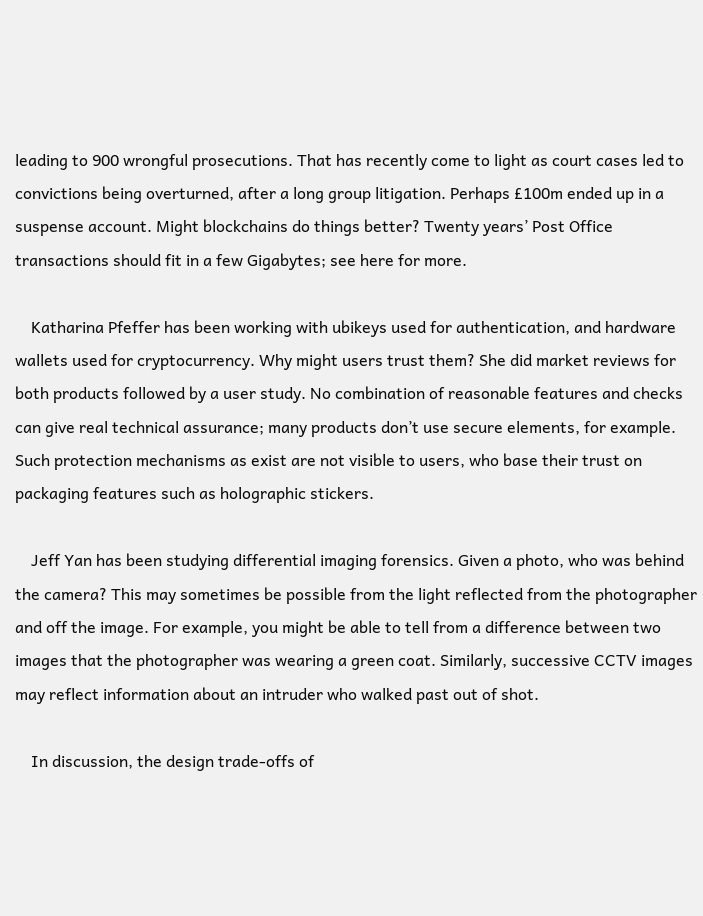leading to 900 wrongful prosecutions. That has recently come to light as court cases led to convictions being overturned, after a long group litigation. Perhaps £100m ended up in a suspense account. Might blockchains do things better? Twenty years’ Post Office transactions should fit in a few Gigabytes; see here for more.

    Katharina Pfeffer has been working with ubikeys used for authentication, and hardware wallets used for cryptocurrency. Why might users trust them? She did market reviews for both products followed by a user study. No combination of reasonable features and checks can give real technical assurance; many products don’t use secure elements, for example. Such protection mechanisms as exist are not visible to users, who base their trust on packaging features such as holographic stickers.

    Jeff Yan has been studying differential imaging forensics. Given a photo, who was behind the camera? This may sometimes be possible from the light reflected from the photographer and off the image. For example, you might be able to tell from a difference between two images that the photographer was wearing a green coat. Similarly, successive CCTV images may reflect information about an intruder who walked past out of shot.

    In discussion, the design trade-offs of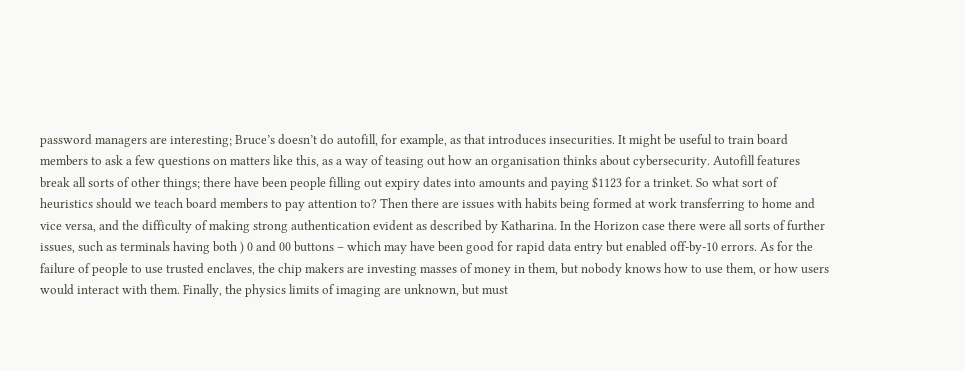password managers are interesting; Bruce’s doesn’t do autofill, for example, as that introduces insecurities. It might be useful to train board members to ask a few questions on matters like this, as a way of teasing out how an organisation thinks about cybersecurity. Autofill features break all sorts of other things; there have been people filling out expiry dates into amounts and paying $1123 for a trinket. So what sort of heuristics should we teach board members to pay attention to? Then there are issues with habits being formed at work transferring to home and vice versa, and the difficulty of making strong authentication evident as described by Katharina. In the Horizon case there were all sorts of further issues, such as terminals having both ) 0 and 00 buttons – which may have been good for rapid data entry but enabled off-by-10 errors. As for the failure of people to use trusted enclaves, the chip makers are investing masses of money in them, but nobody knows how to use them, or how users would interact with them. Finally, the physics limits of imaging are unknown, but must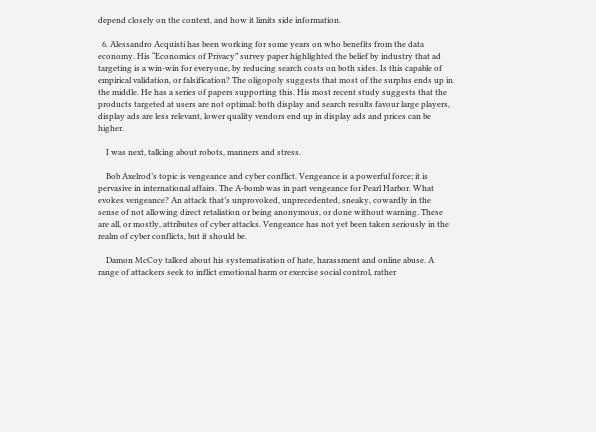depend closely on the context, and how it limits side information.

  6. Alessandro Acquisti has been working for some years on who benefits from the data economy. His “Economics of Privacy” survey paper highlighted the belief by industry that ad targeting is a win-win for everyone, by reducing search costs on both sides. Is this capable of empirical validation, or falsification? The oligopoly suggests that most of the surplus ends up in the middle. He has a series of papers supporting this. His most recent study suggests that the products targeted at users are not optimal: both display and search results favour large players, display ads are less relevant, lower quality vendors end up in display ads and prices can be higher.

    I was next, talking about robots, manners and stress.

    Bob Axelrod’s topic is vengeance and cyber conflict. Vengeance is a powerful force; it is pervasive in international affairs. The A-bomb was in part vengeance for Pearl Harbor. What evokes vengeance? An attack that’s unprovoked, unprecedented, sneaky, cowardly in the sense of not allowing direct retaliation or being anonymous, or done without warning. These are all, or mostly, attributes of cyber attacks. Vengeance has not yet been taken seriously in the realm of cyber conflicts, but it should be.

    Damon McCoy talked about his systematisation of hate, harassment and online abuse. A range of attackers seek to inflict emotional harm or exercise social control, rather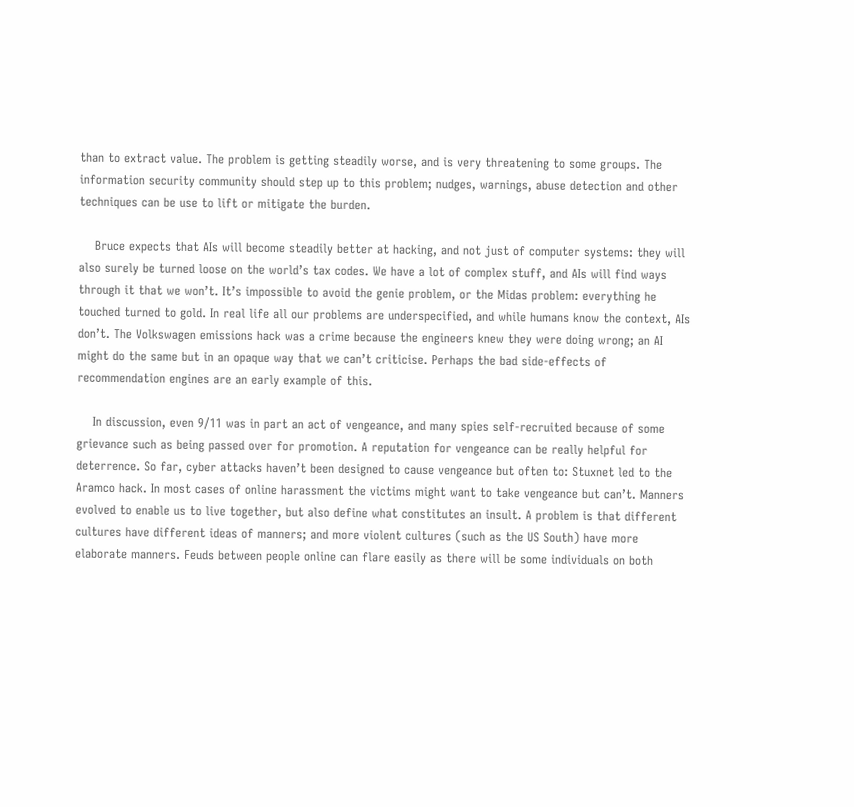than to extract value. The problem is getting steadily worse, and is very threatening to some groups. The information security community should step up to this problem; nudges, warnings, abuse detection and other techniques can be use to lift or mitigate the burden.

    Bruce expects that AIs will become steadily better at hacking, and not just of computer systems: they will also surely be turned loose on the world’s tax codes. We have a lot of complex stuff, and AIs will find ways through it that we won’t. It’s impossible to avoid the genie problem, or the Midas problem: everything he touched turned to gold. In real life all our problems are underspecified, and while humans know the context, AIs don’t. The Volkswagen emissions hack was a crime because the engineers knew they were doing wrong; an AI might do the same but in an opaque way that we can’t criticise. Perhaps the bad side-effects of recommendation engines are an early example of this.

    In discussion, even 9/11 was in part an act of vengeance, and many spies self-recruited because of some grievance such as being passed over for promotion. A reputation for vengeance can be really helpful for deterrence. So far, cyber attacks haven’t been designed to cause vengeance but often to: Stuxnet led to the Aramco hack. In most cases of online harassment the victims might want to take vengeance but can’t. Manners evolved to enable us to live together, but also define what constitutes an insult. A problem is that different cultures have different ideas of manners; and more violent cultures (such as the US South) have more elaborate manners. Feuds between people online can flare easily as there will be some individuals on both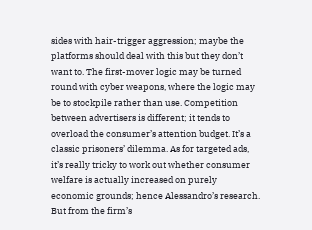sides with hair-trigger aggression; maybe the platforms should deal with this but they don’t want to. The first-mover logic may be turned round with cyber weapons, where the logic may be to stockpile rather than use. Competition between advertisers is different; it tends to overload the consumer’s attention budget. It’s a classic prisoners’ dilemma. As for targeted ads, it’s really tricky to work out whether consumer welfare is actually increased on purely economic grounds; hence Alessandro’s research. But from the firm’s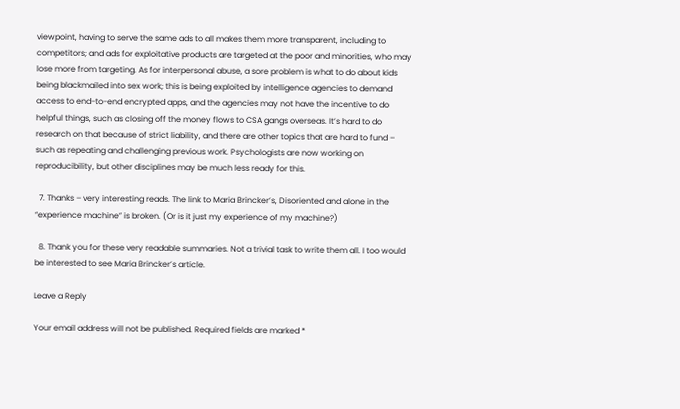viewpoint, having to serve the same ads to all makes them more transparent, including to competitors; and ads for exploitative products are targeted at the poor and minorities, who may lose more from targeting. As for interpersonal abuse, a sore problem is what to do about kids being blackmailed into sex work; this is being exploited by intelligence agencies to demand access to end-to-end encrypted apps, and the agencies may not have the incentive to do helpful things, such as closing off the money flows to CSA gangs overseas. It’s hard to do research on that because of strict liability, and there are other topics that are hard to fund – such as repeating and challenging previous work. Psychologists are now working on reproducibility, but other disciplines may be much less ready for this.

  7. Thanks – very interesting reads. The link to Maria Brincker’s, Disoriented and alone in the “experience machine” is broken. (Or is it just my experience of my machine?)

  8. Thank you for these very readable summaries. Not a trivial task to write them all. I too would be interested to see Maria Brincker’s article.

Leave a Reply

Your email address will not be published. Required fields are marked *